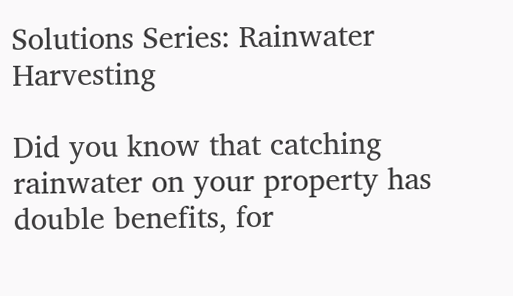Solutions Series: Rainwater Harvesting

Did you know that catching rainwater on your property has double benefits, for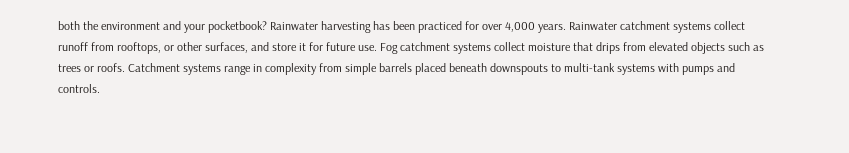both the environment and your pocketbook? Rainwater harvesting has been practiced for over 4,000 years. Rainwater catchment systems collect runoff from rooftops, or other surfaces, and store it for future use. Fog catchment systems collect moisture that drips from elevated objects such as trees or roofs. Catchment systems range in complexity from simple barrels placed beneath downspouts to multi-tank systems with pumps and controls.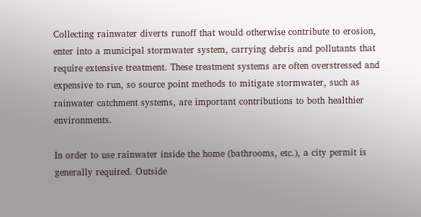Collecting rainwater diverts runoff that would otherwise contribute to erosion, enter into a municipal stormwater system, carrying debris and pollutants that require extensive treatment. These treatment systems are often overstressed and expensive to run, so source point methods to mitigate stormwater, such as rainwater catchment systems, are important contributions to both healthier environments.

In order to use rainwater inside the home (bathrooms, etc.), a city permit is generally required. Outside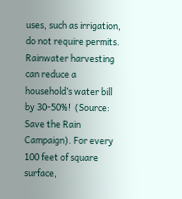uses, such as irrigation, do not require permits. Rainwater harvesting can reduce a household’s water bill by 30-50%!  (Source: Save the Rain Campaign). For every 100 feet of square surface,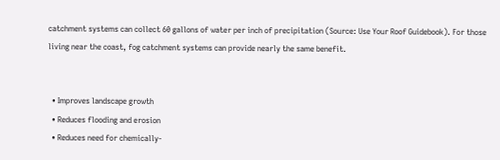catchment systems can collect 60 gallons of water per inch of precipitation (Source: Use Your Roof Guidebook). For those living near the coast, fog catchment systems can provide nearly the same benefit.


  • Improves landscape growth
  • Reduces flooding and erosion
  • Reduces need for chemically-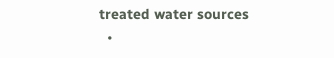treated water sources
  •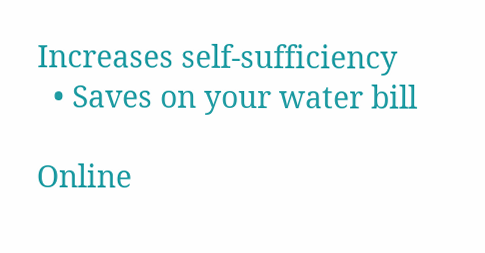Increases self-sufficiency
  • Saves on your water bill

Online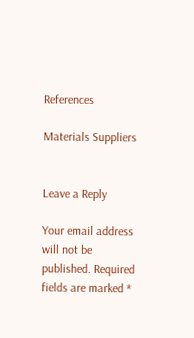References

Materials Suppliers


Leave a Reply

Your email address will not be published. Required fields are marked *